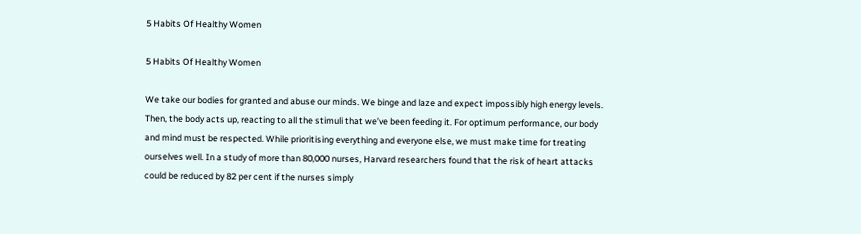5 Habits Of Healthy Women

5 Habits Of Healthy Women

We take our bodies for granted and abuse our minds. We binge and laze and expect impossibly high energy levels. Then, the body acts up, reacting to all the stimuli that we’ve been feeding it. For optimum performance, our body and mind must be respected. While prioritising everything and everyone else, we must make time for treating ourselves well. In a study of more than 80,000 nurses, Harvard researchers found that the risk of heart attacks could be reduced by 82 per cent if the nurses simply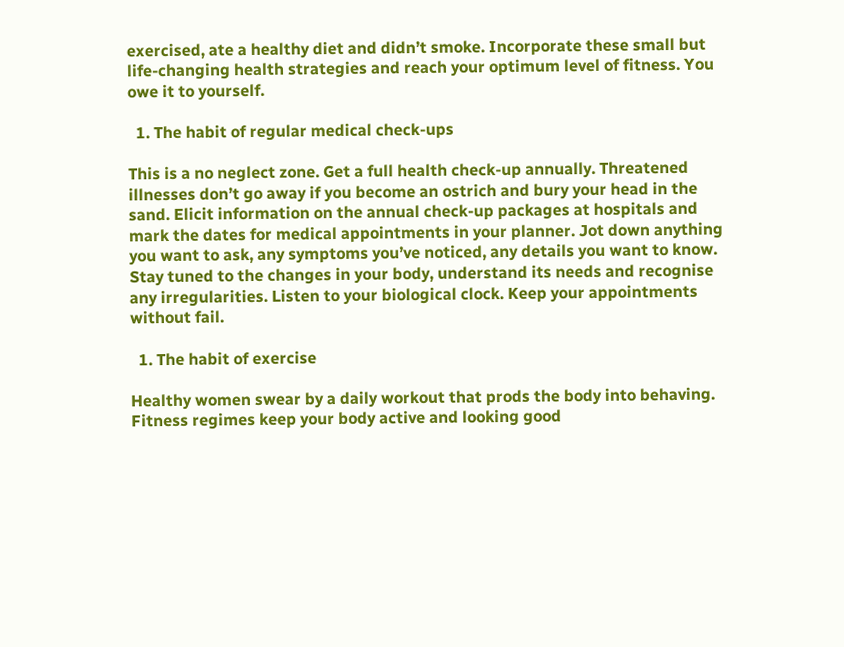exercised, ate a healthy diet and didn’t smoke. Incorporate these small but life-changing health strategies and reach your optimum level of fitness. You owe it to yourself.

  1. The habit of regular medical check-ups

This is a no neglect zone. Get a full health check-up annually. Threatened illnesses don’t go away if you become an ostrich and bury your head in the sand. Elicit information on the annual check-up packages at hospitals and mark the dates for medical appointments in your planner. Jot down anything you want to ask, any symptoms you’ve noticed, any details you want to know. Stay tuned to the changes in your body, understand its needs and recognise any irregularities. Listen to your biological clock. Keep your appointments without fail.

  1. The habit of exercise

Healthy women swear by a daily workout that prods the body into behaving. Fitness regimes keep your body active and looking good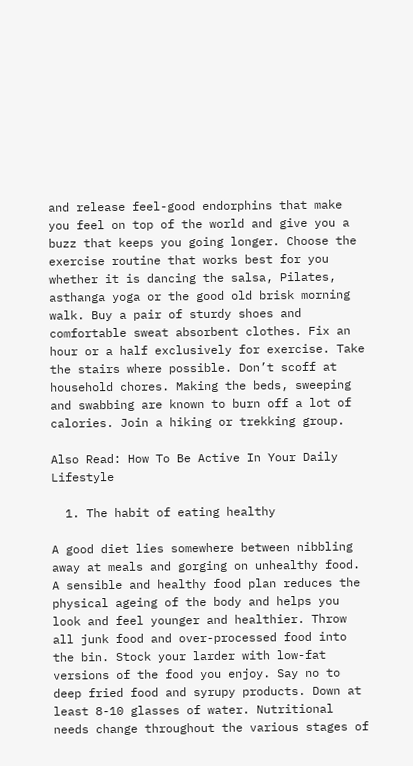and release feel-good endorphins that make you feel on top of the world and give you a buzz that keeps you going longer. Choose the exercise routine that works best for you whether it is dancing the salsa, Pilates, asthanga yoga or the good old brisk morning walk. Buy a pair of sturdy shoes and comfortable sweat absorbent clothes. Fix an hour or a half exclusively for exercise. Take the stairs where possible. Don’t scoff at household chores. Making the beds, sweeping and swabbing are known to burn off a lot of calories. Join a hiking or trekking group.

Also Read: How To Be Active In Your Daily Lifestyle

  1. The habit of eating healthy

A good diet lies somewhere between nibbling away at meals and gorging on unhealthy food. A sensible and healthy food plan reduces the physical ageing of the body and helps you look and feel younger and healthier. Throw all junk food and over-processed food into the bin. Stock your larder with low-fat versions of the food you enjoy. Say no to deep fried food and syrupy products. Down at least 8-10 glasses of water. Nutritional needs change throughout the various stages of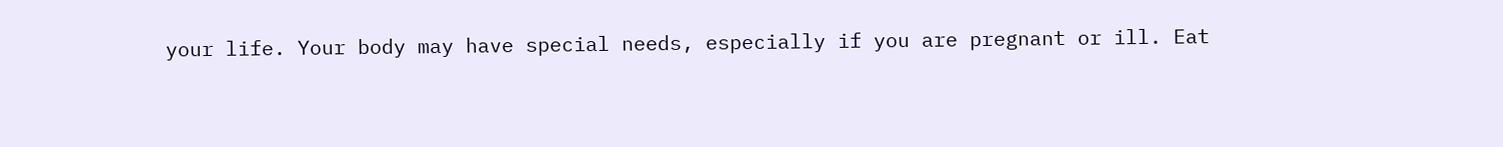your life. Your body may have special needs, especially if you are pregnant or ill. Eat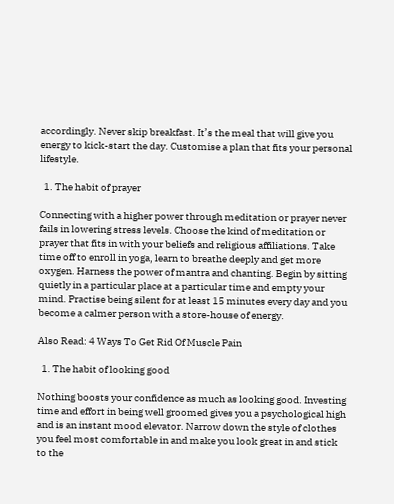accordingly. Never skip breakfast. It’s the meal that will give you energy to kick-start the day. Customise a plan that fits your personal lifestyle.

  1. The habit of prayer

Connecting with a higher power through meditation or prayer never fails in lowering stress levels. Choose the kind of meditation or prayer that fits in with your beliefs and religious affiliations. Take time off to enroll in yoga, learn to breathe deeply and get more oxygen. Harness the power of mantra and chanting. Begin by sitting quietly in a particular place at a particular time and empty your mind. Practise being silent for at least 15 minutes every day and you become a calmer person with a store-house of energy.

Also Read: 4 Ways To Get Rid Of Muscle Pain

  1. The habit of looking good

Nothing boosts your confidence as much as looking good. Investing time and effort in being well groomed gives you a psychological high and is an instant mood elevator. Narrow down the style of clothes you feel most comfortable in and make you look great in and stick to the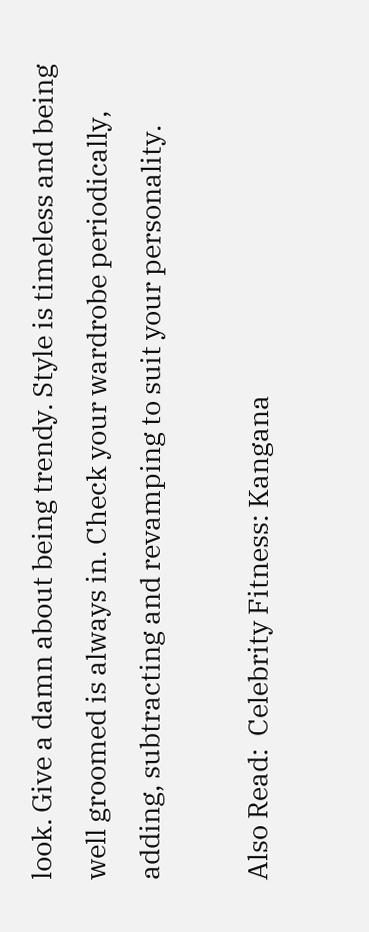look. Give a damn about being trendy. Style is timeless and being well groomed is always in. Check your wardrobe periodically, adding, subtracting and revamping to suit your personality.

Also Read:  Celebrity Fitness: Kangana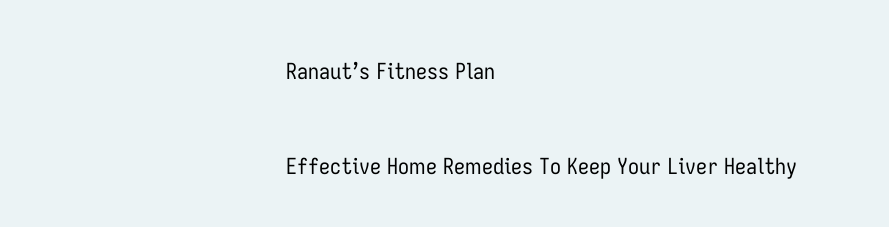Ranaut’s Fitness Plan


Effective Home Remedies To Keep Your Liver Healthy